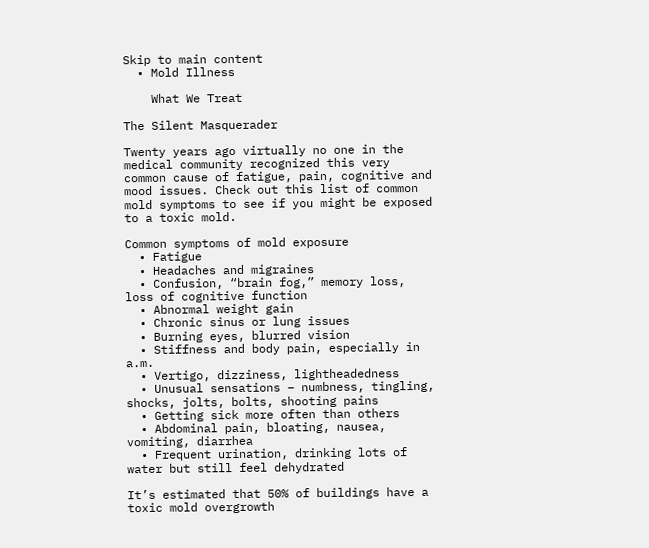Skip to main content
  • Mold Illness

    What We Treat

The Silent Masquerader

Twenty years ago virtually no one in the medical community recognized this very common cause of fatigue, pain, cognitive and mood issues. Check out this list of common mold symptoms to see if you might be exposed to a toxic mold.

Common symptoms of mold exposure
  • Fatigue
  • Headaches and migraines
  • Confusion, “brain fog,” memory loss, loss of cognitive function
  • Abnormal weight gain
  • Chronic sinus or lung issues
  • Burning eyes, blurred vision
  • Stiffness and body pain, especially in a.m.
  • Vertigo, dizziness, lightheadedness
  • Unusual sensations – numbness, tingling, shocks, jolts, bolts, shooting pains
  • Getting sick more often than others
  • Abdominal pain, bloating, nausea, vomiting, diarrhea
  • Frequent urination, drinking lots of water but still feel dehydrated

It’s estimated that 50% of buildings have a toxic mold overgrowth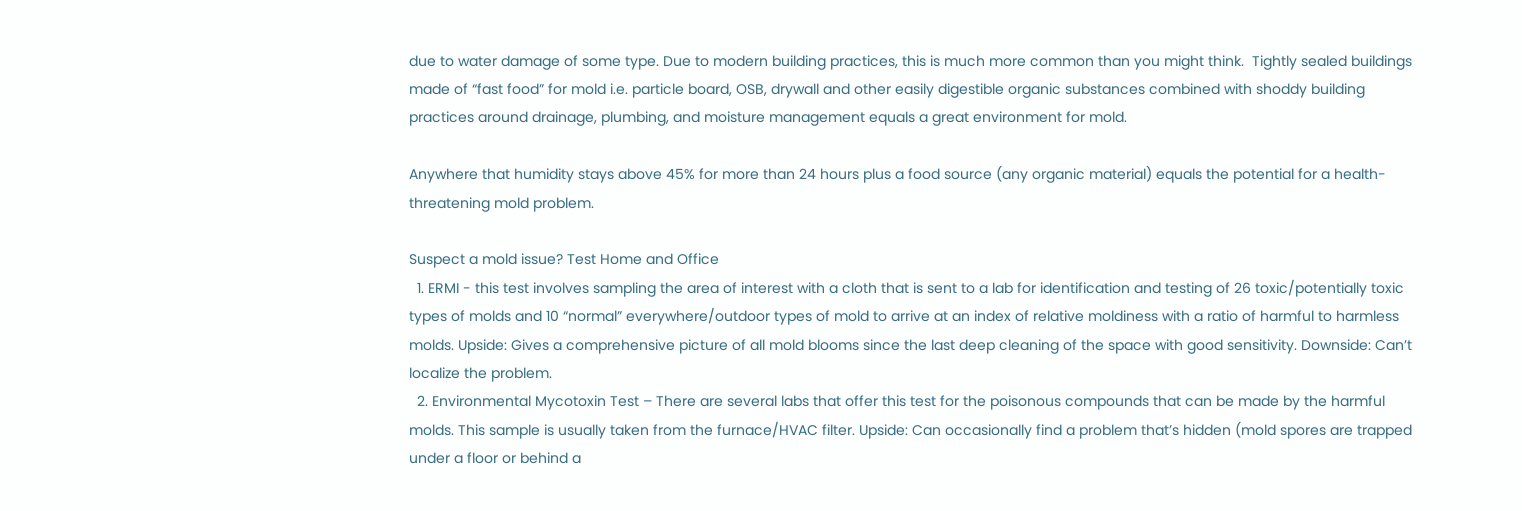due to water damage of some type. Due to modern building practices, this is much more common than you might think.  Tightly sealed buildings made of “fast food” for mold i.e. particle board, OSB, drywall and other easily digestible organic substances combined with shoddy building practices around drainage, plumbing, and moisture management equals a great environment for mold.

Anywhere that humidity stays above 45% for more than 24 hours plus a food source (any organic material) equals the potential for a health-threatening mold problem.

Suspect a mold issue? Test Home and Office
  1. ERMI - this test involves sampling the area of interest with a cloth that is sent to a lab for identification and testing of 26 toxic/potentially toxic types of molds and 10 “normal” everywhere/outdoor types of mold to arrive at an index of relative moldiness with a ratio of harmful to harmless molds. Upside: Gives a comprehensive picture of all mold blooms since the last deep cleaning of the space with good sensitivity. Downside: Can’t localize the problem.
  2. Environmental Mycotoxin Test – There are several labs that offer this test for the poisonous compounds that can be made by the harmful molds. This sample is usually taken from the furnace/HVAC filter. Upside: Can occasionally find a problem that’s hidden (mold spores are trapped under a floor or behind a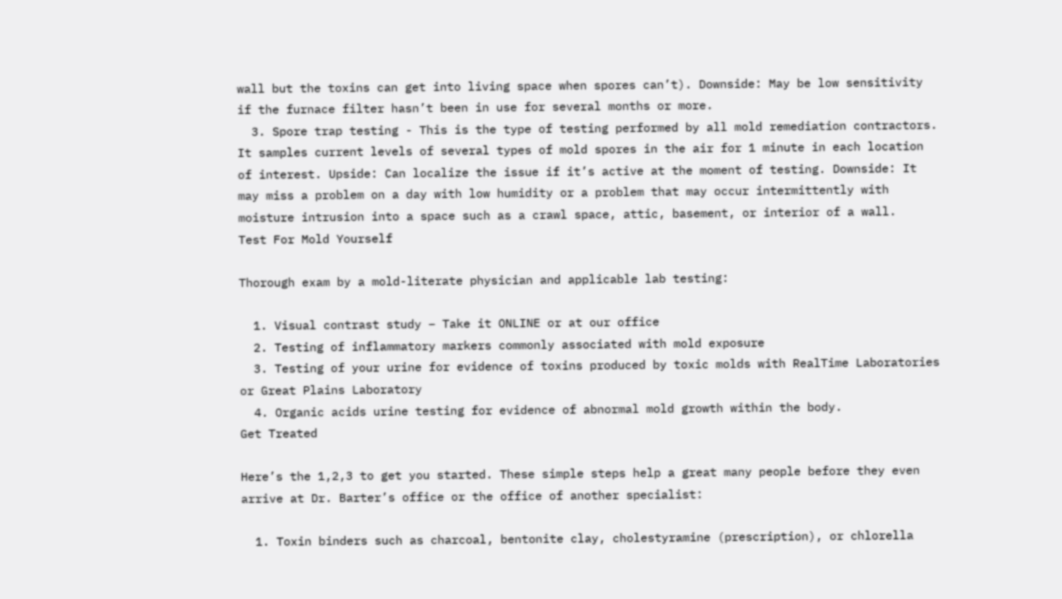wall but the toxins can get into living space when spores can’t). Downside: May be low sensitivity if the furnace filter hasn’t been in use for several months or more.
  3. Spore trap testing - This is the type of testing performed by all mold remediation contractors. It samples current levels of several types of mold spores in the air for 1 minute in each location of interest. Upside: Can localize the issue if it’s active at the moment of testing. Downside: It may miss a problem on a day with low humidity or a problem that may occur intermittently with moisture intrusion into a space such as a crawl space, attic, basement, or interior of a wall.
Test For Mold Yourself

Thorough exam by a mold-literate physician and applicable lab testing:

  1. Visual contrast study – Take it ONLINE or at our office
  2. Testing of inflammatory markers commonly associated with mold exposure
  3. Testing of your urine for evidence of toxins produced by toxic molds with RealTime Laboratories or Great Plains Laboratory
  4. Organic acids urine testing for evidence of abnormal mold growth within the body.
Get Treated

Here’s the 1,2,3 to get you started. These simple steps help a great many people before they even arrive at Dr. Barter’s office or the office of another specialist:

  1. Toxin binders such as charcoal, bentonite clay, cholestyramine (prescription), or chlorella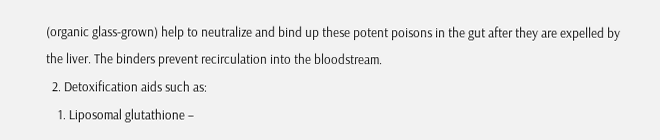(organic glass-grown) help to neutralize and bind up these potent poisons in the gut after they are expelled by the liver. The binders prevent recirculation into the bloodstream.
  2. Detoxification aids such as:
    1. Liposomal glutathione –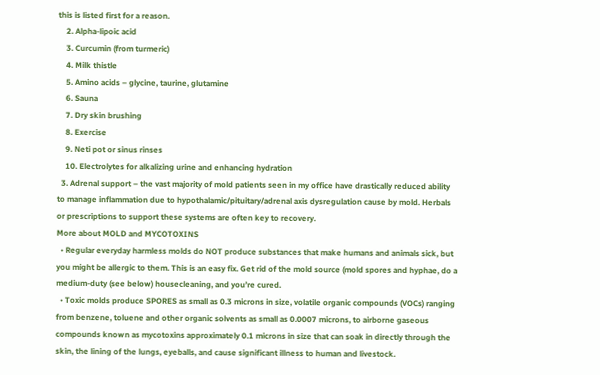this is listed first for a reason.
    2. Alpha-lipoic acid
    3. Curcumin (from turmeric)
    4. Milk thistle
    5. Amino acids – glycine, taurine, glutamine
    6. Sauna
    7. Dry skin brushing
    8. Exercise
    9. Neti pot or sinus rinses
    10. Electrolytes for alkalizing urine and enhancing hydration
  3. Adrenal support – the vast majority of mold patients seen in my office have drastically reduced ability to manage inflammation due to hypothalamic/pituitary/adrenal axis dysregulation cause by mold. Herbals or prescriptions to support these systems are often key to recovery.
More about MOLD and MYCOTOXINS
  • Regular everyday harmless molds do NOT produce substances that make humans and animals sick, but you might be allergic to them. This is an easy fix. Get rid of the mold source (mold spores and hyphae, do a medium-duty (see below) housecleaning, and you’re cured.
  • Toxic molds produce SPORES as small as 0.3 microns in size, volatile organic compounds (VOCs) ranging from benzene, toluene and other organic solvents as small as 0.0007 microns, to airborne gaseous compounds known as mycotoxins approximately 0.1 microns in size that can soak in directly through the skin, the lining of the lungs, eyeballs, and cause significant illness to human and livestock.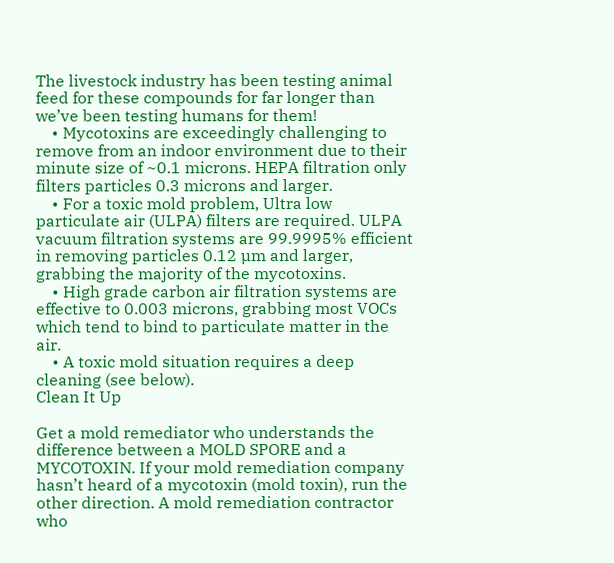The livestock industry has been testing animal feed for these compounds for far longer than we’ve been testing humans for them!
    • Mycotoxins are exceedingly challenging to remove from an indoor environment due to their minute size of ~0.1 microns. HEPA filtration only filters particles 0.3 microns and larger.
    • For a toxic mold problem, Ultra low particulate air (ULPA) filters are required. ULPA vacuum filtration systems are 99.9995% efficient in removing particles 0.12 µm and larger, grabbing the majority of the mycotoxins.
    • High grade carbon air filtration systems are effective to 0.003 microns, grabbing most VOCs which tend to bind to particulate matter in the air.
    • A toxic mold situation requires a deep cleaning (see below).
Clean It Up

Get a mold remediator who understands the difference between a MOLD SPORE and a MYCOTOXIN. If your mold remediation company hasn’t heard of a mycotoxin (mold toxin), run the other direction. A mold remediation contractor who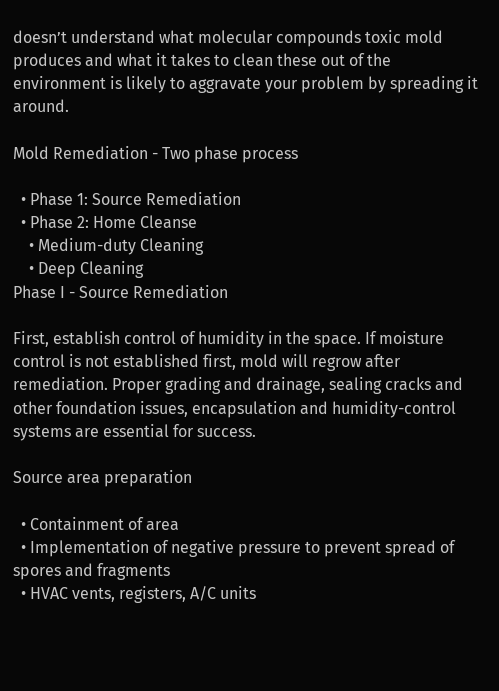doesn’t understand what molecular compounds toxic mold produces and what it takes to clean these out of the environment is likely to aggravate your problem by spreading it around.

Mold Remediation - Two phase process

  • Phase 1: Source Remediation
  • Phase 2: Home Cleanse
    • Medium-duty Cleaning
    • Deep Cleaning
Phase I - Source Remediation

First, establish control of humidity in the space. If moisture control is not established first, mold will regrow after remediation. Proper grading and drainage, sealing cracks and other foundation issues, encapsulation and humidity-control systems are essential for success.

Source area preparation

  • Containment of area
  • Implementation of negative pressure to prevent spread of spores and fragments
  • HVAC vents, registers, A/C units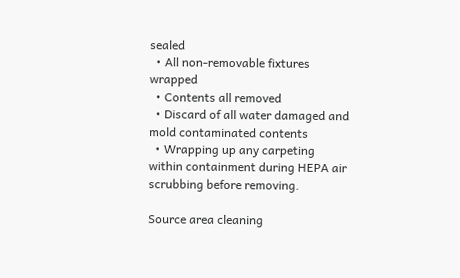sealed
  • All non-removable fixtures wrapped
  • Contents all removed
  • Discard of all water damaged and mold contaminated contents
  • Wrapping up any carpeting within containment during HEPA air scrubbing before removing.

Source area cleaning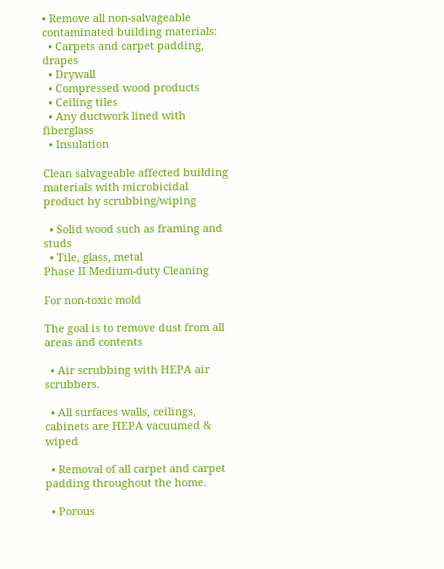• Remove all non-salvageable contaminated building materials:
  • Carpets and carpet padding, drapes
  • Drywall
  • Compressed wood products
  • Ceiling tiles
  • Any ductwork lined with fiberglass
  • Insulation

Clean salvageable affected building materials with microbicidal product by scrubbing/wiping

  • Solid wood such as framing and studs
  • Tile, glass, metal
Phase II Medium-duty Cleaning

For non-toxic mold

The goal is to remove dust from all areas and contents

  • Air scrubbing with HEPA air scrubbers.

  • All surfaces walls, ceilings, cabinets are HEPA vacuumed & wiped

  • Removal of all carpet and carpet padding throughout the home.

  • Porous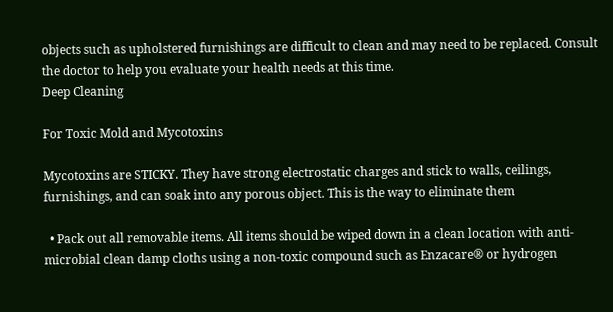objects such as upholstered furnishings are difficult to clean and may need to be replaced. Consult the doctor to help you evaluate your health needs at this time.
Deep Cleaning

For Toxic Mold and Mycotoxins

Mycotoxins are STICKY. They have strong electrostatic charges and stick to walls, ceilings, furnishings, and can soak into any porous object. This is the way to eliminate them

  • Pack out all removable items. All items should be wiped down in a clean location with anti-microbial clean damp cloths using a non-toxic compound such as Enzacare® or hydrogen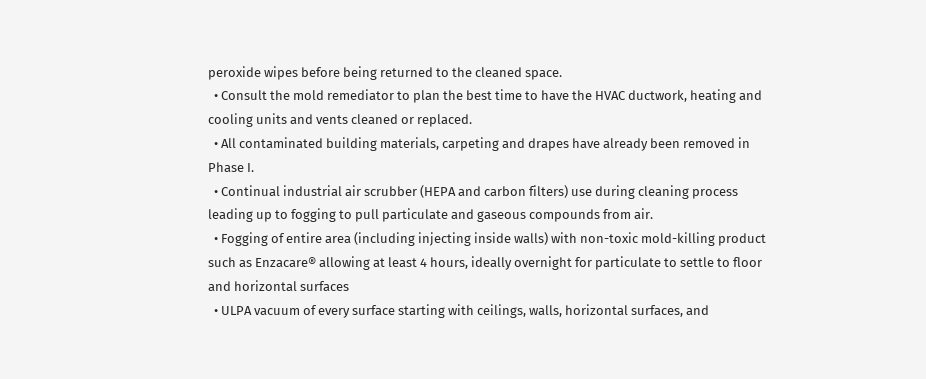peroxide wipes before being returned to the cleaned space.
  • Consult the mold remediator to plan the best time to have the HVAC ductwork, heating and cooling units and vents cleaned or replaced.
  • All contaminated building materials, carpeting and drapes have already been removed in Phase I.
  • Continual industrial air scrubber (HEPA and carbon filters) use during cleaning process leading up to fogging to pull particulate and gaseous compounds from air.
  • Fogging of entire area (including injecting inside walls) with non-toxic mold-killing product such as Enzacare® allowing at least 4 hours, ideally overnight for particulate to settle to floor and horizontal surfaces
  • ULPA vacuum of every surface starting with ceilings, walls, horizontal surfaces, and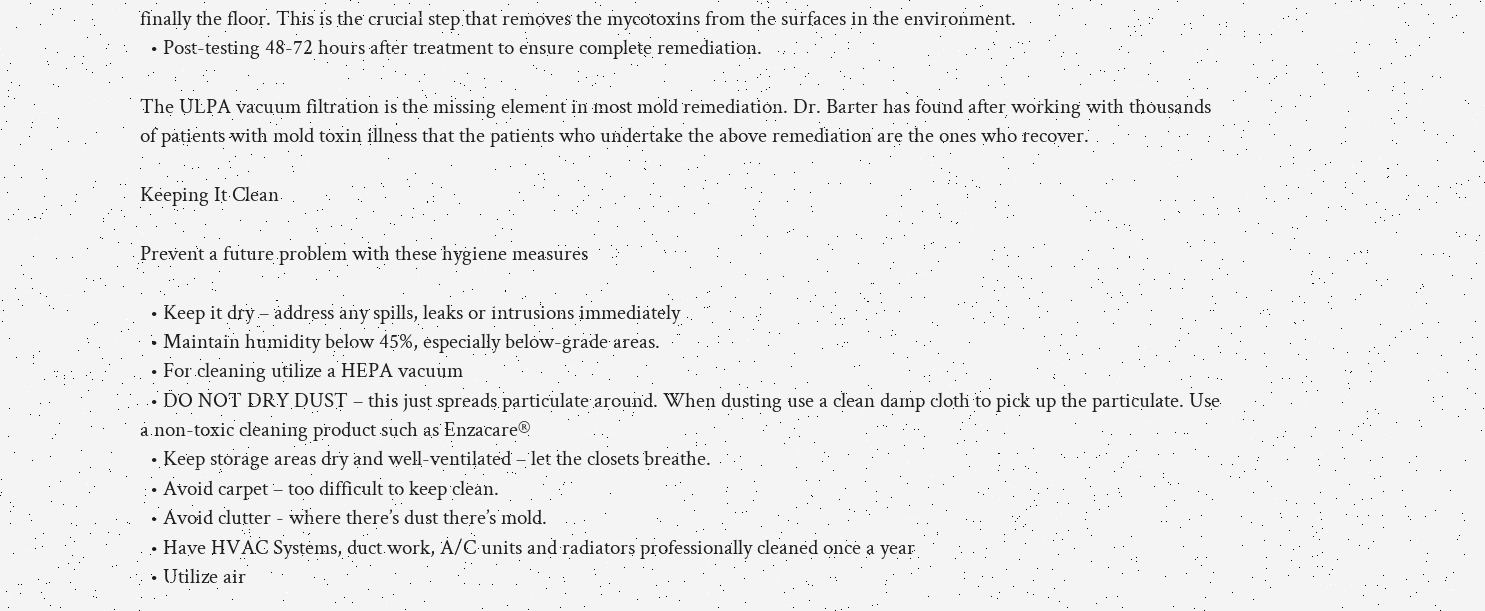finally the floor. This is the crucial step that removes the mycotoxins from the surfaces in the environment.
  • Post-testing 48-72 hours after treatment to ensure complete remediation.

The ULPA vacuum filtration is the missing element in most mold remediation. Dr. Barter has found after working with thousands of patients with mold toxin illness that the patients who undertake the above remediation are the ones who recover.

Keeping It Clean

Prevent a future problem with these hygiene measures

  • Keep it dry – address any spills, leaks or intrusions immediately
  • Maintain humidity below 45%, especially below-grade areas.
  • For cleaning utilize a HEPA vacuum
  • DO NOT DRY DUST – this just spreads particulate around. When dusting use a clean damp cloth to pick up the particulate. Use a non-toxic cleaning product such as Enzacare®
  • Keep storage areas dry and well-ventilated – let the closets breathe.
  • Avoid carpet – too difficult to keep clean.
  • Avoid clutter - where there’s dust there’s mold.
  • Have HVAC Systems, duct work, A/C units and radiators professionally cleaned once a year
  • Utilize air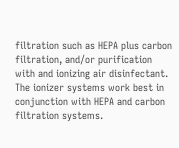filtration such as HEPA plus carbon filtration, and/or purification with and ionizing air disinfectant. The ionizer systems work best in conjunction with HEPA and carbon filtration systems.